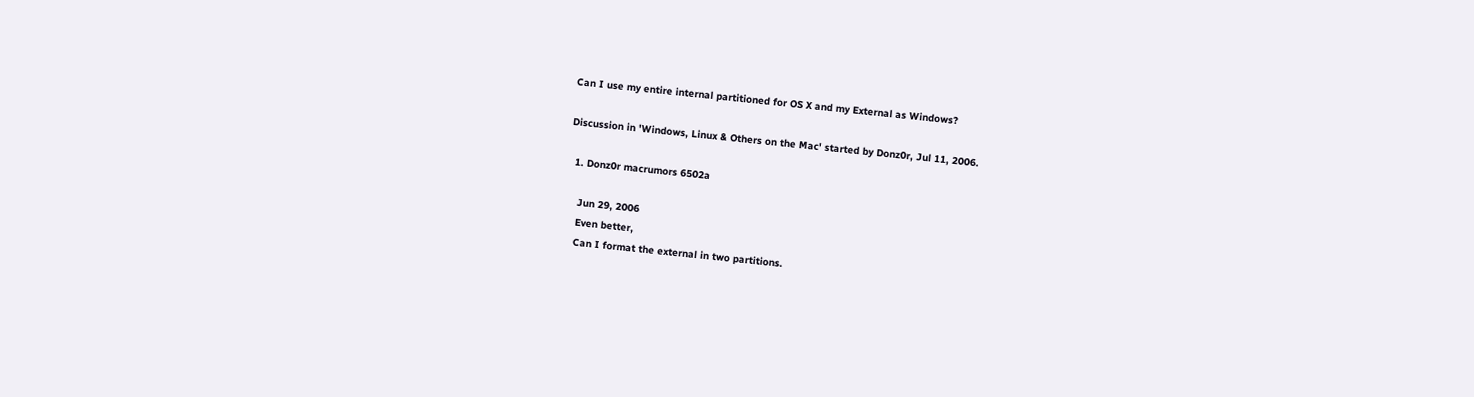Can I use my entire internal partitioned for OS X and my External as Windows?

Discussion in 'Windows, Linux & Others on the Mac' started by Donz0r, Jul 11, 2006.

  1. Donz0r macrumors 6502a

    Jun 29, 2006
    Even better,
    Can I format the external in two partitions.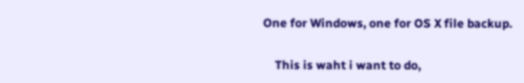One for Windows, one for OS X file backup.

    This is waht i want to do,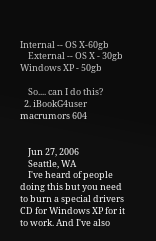Internal -- OS X-60gb
    External -- OS X - 30gb Windows XP - 50gb

    So.... can I do this?
  2. iBookG4user macrumors 604


    Jun 27, 2006
    Seattle, WA
    I've heard of people doing this but you need to burn a special drivers CD for Windows XP for it to work. And I've also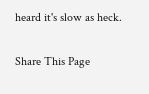heard it's slow as heck.

Share This Page